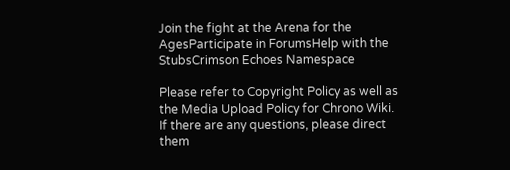Join the fight at the Arena for the AgesParticipate in ForumsHelp with the StubsCrimson Echoes Namespace

Please refer to Copyright Policy as well as the Media Upload Policy for Chrono Wiki. If there are any questions, please direct them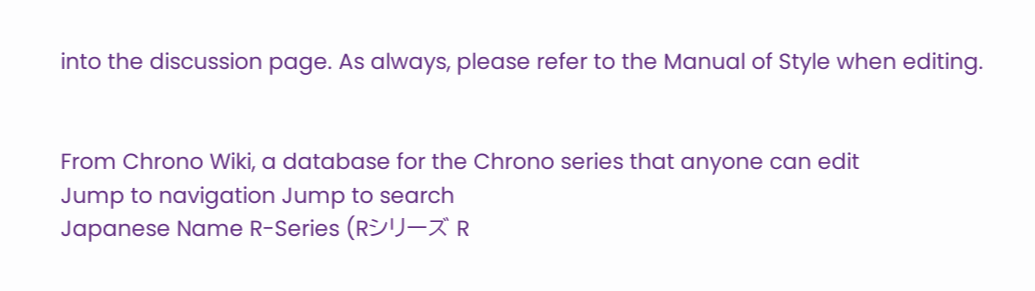into the discussion page. As always, please refer to the Manual of Style when editing.


From Chrono Wiki, a database for the Chrono series that anyone can edit
Jump to navigation Jump to search
Japanese Name R-Series (Rシリーズ R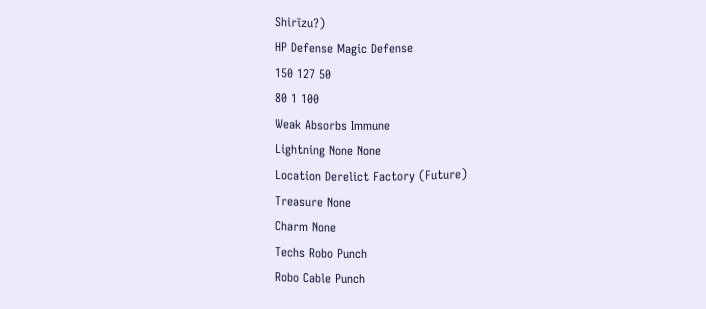Shirīzu?)
HP Defense Magic Defense
150 127 50
80 1 100
Weak Absorbs Immune
Lightning None None
Location Derelict Factory (Future)
Treasure None
Charm None
Techs Robo Punch
Robo Cable Punch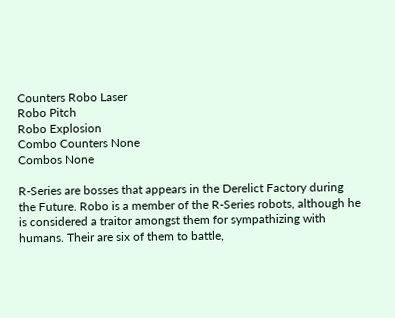Counters Robo Laser
Robo Pitch
Robo Explosion
Combo Counters None
Combos None

R-Series are bosses that appears in the Derelict Factory during the Future. Robo is a member of the R-Series robots, although he is considered a traitor amongst them for sympathizing with humans. Their are six of them to battle,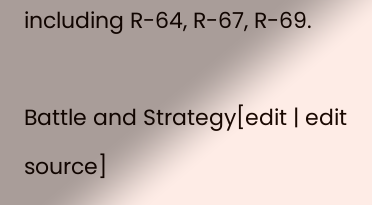including R-64, R-67, R-69.

Battle and Strategy[edit | edit source]